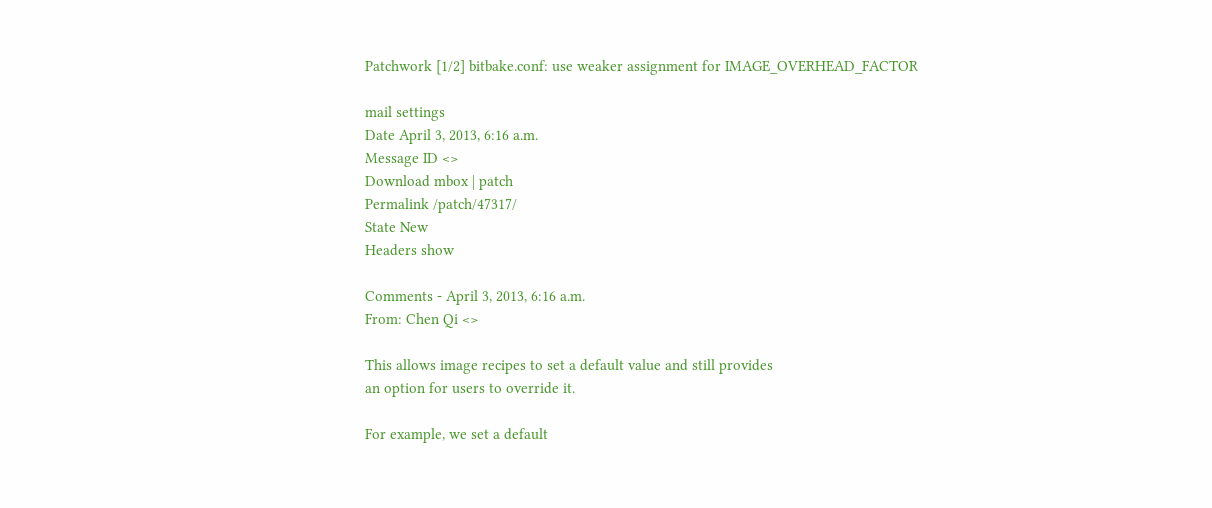Patchwork [1/2] bitbake.conf: use weaker assignment for IMAGE_OVERHEAD_FACTOR

mail settings
Date April 3, 2013, 6:16 a.m.
Message ID <>
Download mbox | patch
Permalink /patch/47317/
State New
Headers show

Comments - April 3, 2013, 6:16 a.m.
From: Chen Qi <>

This allows image recipes to set a default value and still provides
an option for users to override it.

For example, we set a default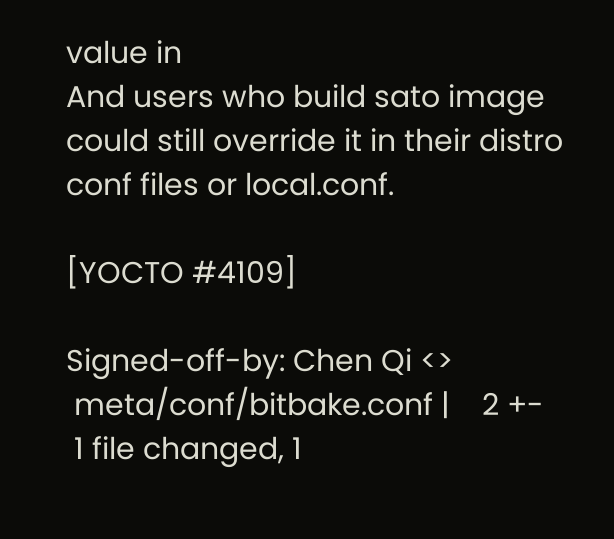value in
And users who build sato image could still override it in their distro
conf files or local.conf.

[YOCTO #4109]

Signed-off-by: Chen Qi <>
 meta/conf/bitbake.conf |    2 +-
 1 file changed, 1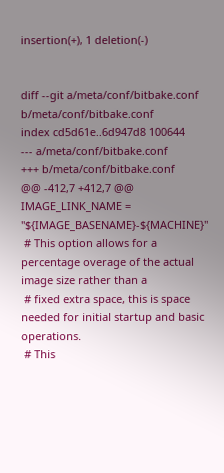insertion(+), 1 deletion(-)


diff --git a/meta/conf/bitbake.conf b/meta/conf/bitbake.conf
index cd5d61e..6d947d8 100644
--- a/meta/conf/bitbake.conf
+++ b/meta/conf/bitbake.conf
@@ -412,7 +412,7 @@  IMAGE_LINK_NAME = "${IMAGE_BASENAME}-${MACHINE}"
 # This option allows for a percentage overage of the actual image size rather than a
 # fixed extra space, this is space needed for initial startup and basic operations.
 # This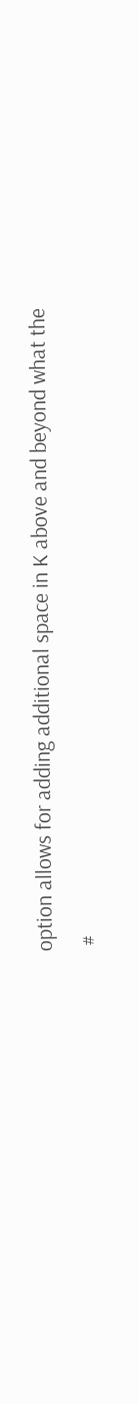option allows for adding additional space in K above and beyond what the
 #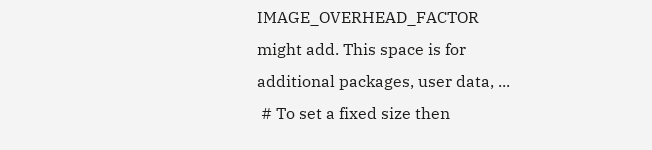IMAGE_OVERHEAD_FACTOR might add. This space is for additional packages, user data, ...
 # To set a fixed size then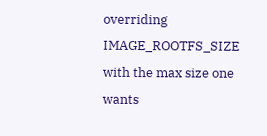overriding IMAGE_ROOTFS_SIZE with the max size one wants